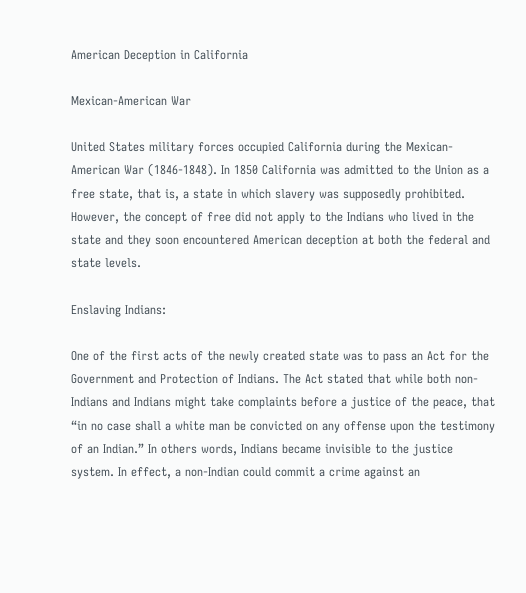American Deception in California

Mexican-American War

United States military forces occupied California during the Mexican-American War (1846-1848). In 1850 California was admitted to the Union as a free state, that is, a state in which slavery was supposedly prohibited. However, the concept of free did not apply to the Indians who lived in the state and they soon encountered American deception at both the federal and state levels.

Enslaving Indians:

One of the first acts of the newly created state was to pass an Act for the Government and Protection of Indians. The Act stated that while both non-Indians and Indians might take complaints before a justice of the peace, that “in no case shall a white man be convicted on any offense upon the testimony of an Indian.” In others words, Indians became invisible to the justice system. In effect, a non-Indian could commit a crime against an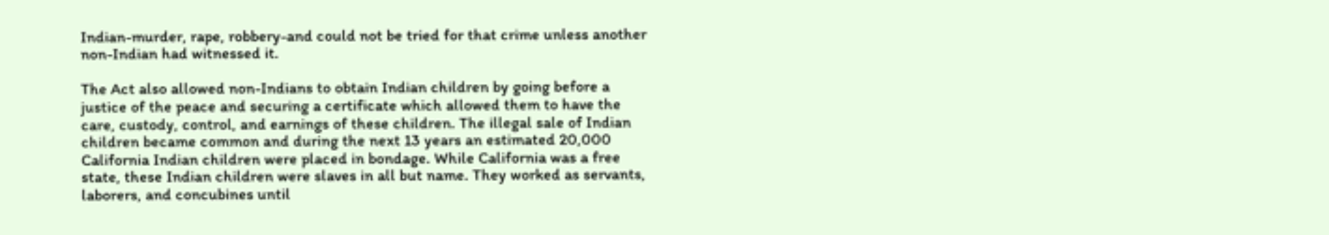Indian-murder, rape, robbery-and could not be tried for that crime unless another non-Indian had witnessed it.

The Act also allowed non-Indians to obtain Indian children by going before a justice of the peace and securing a certificate which allowed them to have the care, custody, control, and earnings of these children. The illegal sale of Indian children became common and during the next 13 years an estimated 20,000 California Indian children were placed in bondage. While California was a free state, these Indian children were slaves in all but name. They worked as servants, laborers, and concubines until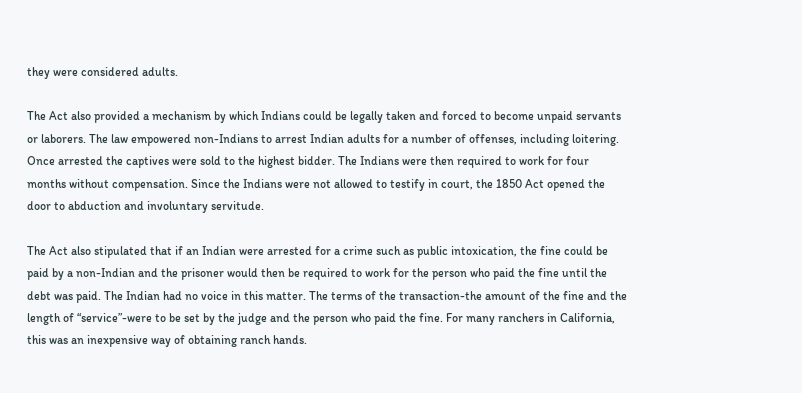they were considered adults.

The Act also provided a mechanism by which Indians could be legally taken and forced to become unpaid servants or laborers. The law empowered non-Indians to arrest Indian adults for a number of offenses, including loitering. Once arrested the captives were sold to the highest bidder. The Indians were then required to work for four months without compensation. Since the Indians were not allowed to testify in court, the 1850 Act opened the door to abduction and involuntary servitude.

The Act also stipulated that if an Indian were arrested for a crime such as public intoxication, the fine could be paid by a non-Indian and the prisoner would then be required to work for the person who paid the fine until the debt was paid. The Indian had no voice in this matter. The terms of the transaction-the amount of the fine and the length of “service”-were to be set by the judge and the person who paid the fine. For many ranchers in California, this was an inexpensive way of obtaining ranch hands.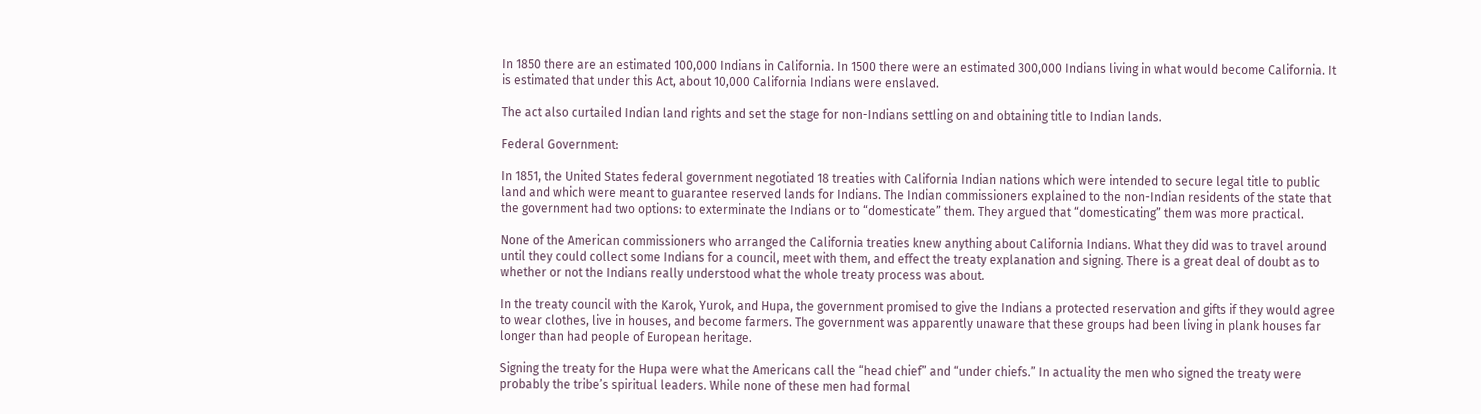In 1850 there are an estimated 100,000 Indians in California. In 1500 there were an estimated 300,000 Indians living in what would become California. It is estimated that under this Act, about 10,000 California Indians were enslaved.

The act also curtailed Indian land rights and set the stage for non-Indians settling on and obtaining title to Indian lands.

Federal Government:

In 1851, the United States federal government negotiated 18 treaties with California Indian nations which were intended to secure legal title to public land and which were meant to guarantee reserved lands for Indians. The Indian commissioners explained to the non-Indian residents of the state that the government had two options: to exterminate the Indians or to “domesticate” them. They argued that “domesticating” them was more practical.

None of the American commissioners who arranged the California treaties knew anything about California Indians. What they did was to travel around until they could collect some Indians for a council, meet with them, and effect the treaty explanation and signing. There is a great deal of doubt as to whether or not the Indians really understood what the whole treaty process was about.

In the treaty council with the Karok, Yurok, and Hupa, the government promised to give the Indians a protected reservation and gifts if they would agree to wear clothes, live in houses, and become farmers. The government was apparently unaware that these groups had been living in plank houses far longer than had people of European heritage.

Signing the treaty for the Hupa were what the Americans call the “head chief” and “under chiefs.” In actuality the men who signed the treaty were probably the tribe’s spiritual leaders. While none of these men had formal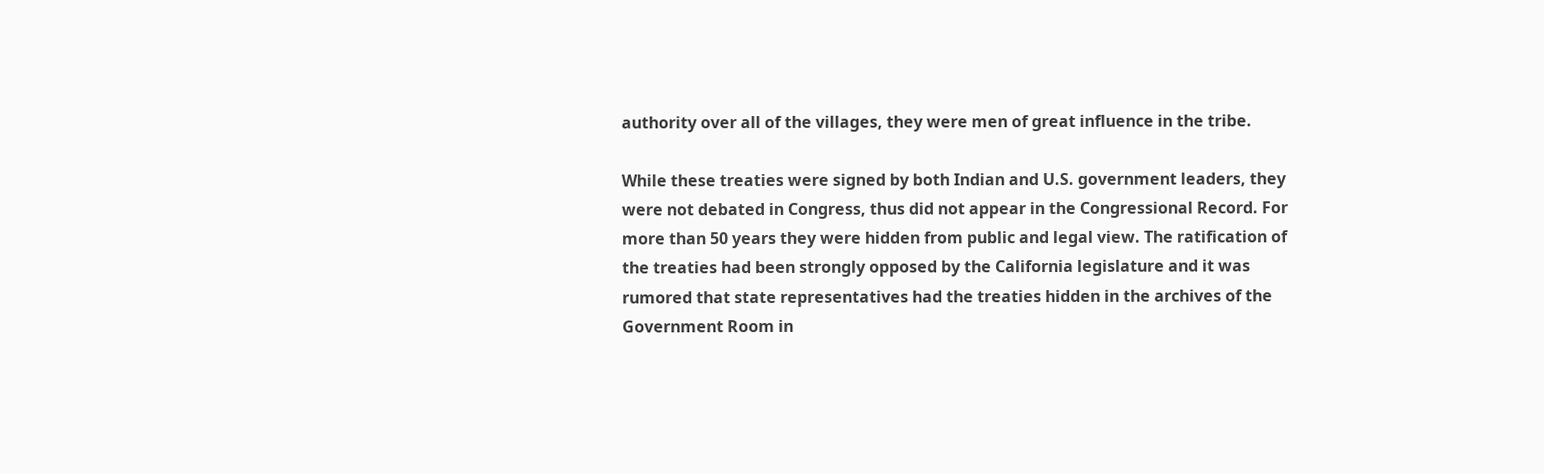authority over all of the villages, they were men of great influence in the tribe.

While these treaties were signed by both Indian and U.S. government leaders, they were not debated in Congress, thus did not appear in the Congressional Record. For more than 50 years they were hidden from public and legal view. The ratification of the treaties had been strongly opposed by the California legislature and it was rumored that state representatives had the treaties hidden in the archives of the Government Room in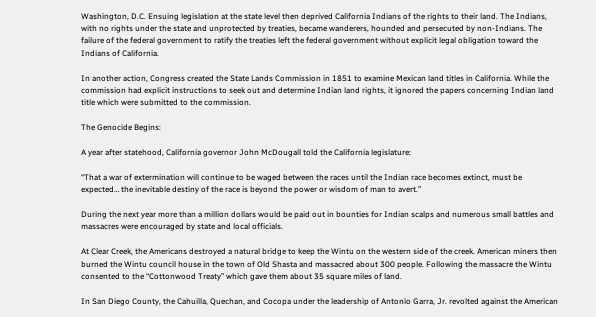Washington, D.C. Ensuing legislation at the state level then deprived California Indians of the rights to their land. The Indians, with no rights under the state and unprotected by treaties, became wanderers, hounded and persecuted by non-Indians. The failure of the federal government to ratify the treaties left the federal government without explicit legal obligation toward the Indians of California.

In another action, Congress created the State Lands Commission in 1851 to examine Mexican land titles in California. While the commission had explicit instructions to seek out and determine Indian land rights, it ignored the papers concerning Indian land title which were submitted to the commission.

The Genocide Begins:

A year after statehood, California governor John McDougall told the California legislature:

“That a war of extermination will continue to be waged between the races until the Indian race becomes extinct, must be expected… the inevitable destiny of the race is beyond the power or wisdom of man to avert.”

During the next year more than a million dollars would be paid out in bounties for Indian scalps and numerous small battles and massacres were encouraged by state and local officials.

At Clear Creek, the Americans destroyed a natural bridge to keep the Wintu on the western side of the creek. American miners then burned the Wintu council house in the town of Old Shasta and massacred about 300 people. Following the massacre the Wintu consented to the “Cottonwood Treaty” which gave them about 35 square miles of land.

In San Diego County, the Cahuilla, Quechan, and Cocopa under the leadership of Antonio Garra, Jr. revolted against the American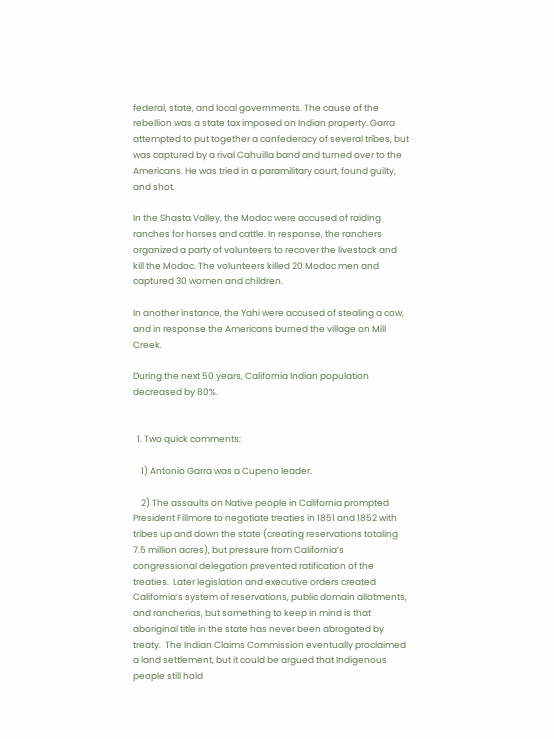federal, state, and local governments. The cause of the rebellion was a state tax imposed on Indian property. Garra attempted to put together a confederacy of several tribes, but was captured by a rival Cahuilla band and turned over to the Americans. He was tried in a paramilitary court, found guilty, and shot.

In the Shasta Valley, the Modoc were accused of raiding ranches for horses and cattle. In response, the ranchers organized a party of volunteers to recover the livestock and kill the Modoc. The volunteers killed 20 Modoc men and captured 30 women and children.

In another instance, the Yahi were accused of stealing a cow, and in response the Americans burned the village on Mill Creek.

During the next 50 years, California Indian population decreased by 80%.


  1. Two quick comments:

    1) Antonio Garra was a Cupeno leader.

    2) The assaults on Native people in California prompted President Fillmore to negotiate treaties in 1851 and 1852 with tribes up and down the state (creating reservations totaling 7.5 million acres), but pressure from California’s congressional delegation prevented ratification of the treaties.  Later legislation and executive orders created California’s system of reservations, public domain allotments, and rancherias, but something to keep in mind is that aboriginal title in the state has never been abrogated by treaty.  The Indian Claims Commission eventually proclaimed a land settlement, but it could be argued that Indigenous people still hold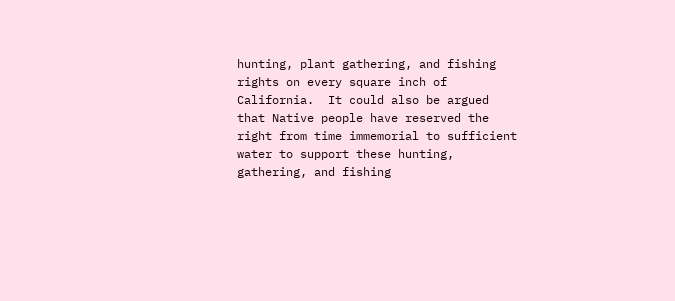hunting, plant gathering, and fishing rights on every square inch of California.  It could also be argued that Native people have reserved the right from time immemorial to sufficient water to support these hunting, gathering, and fishing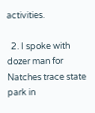activities.

  2. I spoke with dozer man for Natches trace state park in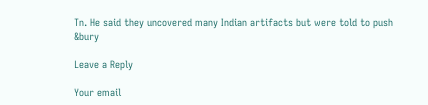Tn. He said they uncovered many Indian artifacts but were told to push &bury

Leave a Reply

Your email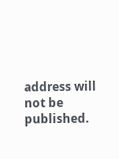address will not be published.